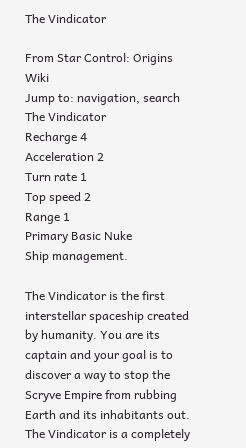The Vindicator

From Star Control: Origins Wiki
Jump to: navigation, search
The Vindicator
Recharge 4
Acceleration 2
Turn rate 1
Top speed 2
Range 1
Primary Basic Nuke
Ship management.

The Vindicator is the first interstellar spaceship created by humanity. You are its captain and your goal is to discover a way to stop the Scryve Empire from rubbing Earth and its inhabitants out. The Vindicator is a completely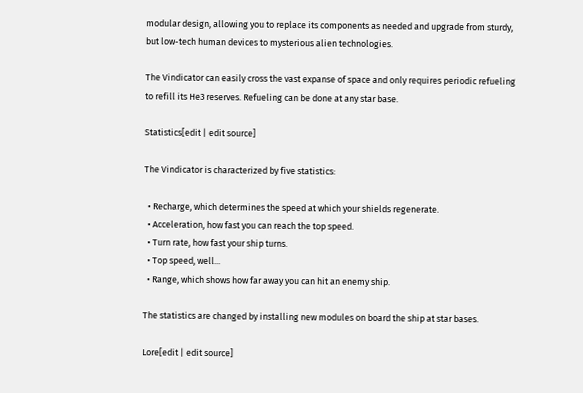modular design, allowing you to replace its components as needed and upgrade from sturdy, but low-tech human devices to mysterious alien technologies.

The Vindicator can easily cross the vast expanse of space and only requires periodic refueling to refill its He3 reserves. Refueling can be done at any star base.

Statistics[edit | edit source]

The Vindicator is characterized by five statistics:

  • Recharge, which determines the speed at which your shields regenerate.
  • Acceleration, how fast you can reach the top speed.
  • Turn rate, how fast your ship turns.
  • Top speed, well...
  • Range, which shows how far away you can hit an enemy ship.

The statistics are changed by installing new modules on board the ship at star bases.

Lore[edit | edit source]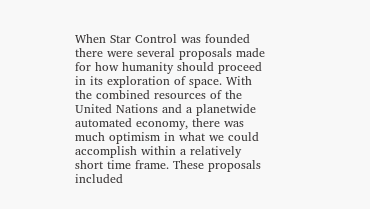When Star Control was founded there were several proposals made for how humanity should proceed in its exploration of space. With the combined resources of the United Nations and a planetwide automated economy, there was much optimism in what we could accomplish within a relatively short time frame. These proposals included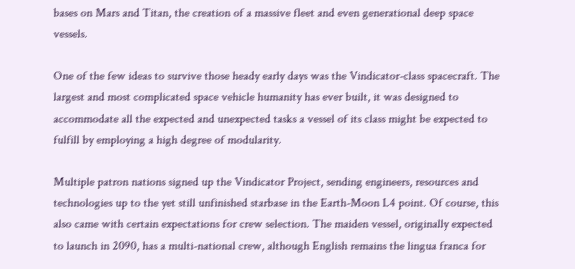bases on Mars and Titan, the creation of a massive fleet and even generational deep space vessels.

One of the few ideas to survive those heady early days was the Vindicator-class spacecraft. The largest and most complicated space vehicle humanity has ever built, it was designed to accommodate all the expected and unexpected tasks a vessel of its class might be expected to fulfill by employing a high degree of modularity.

Multiple patron nations signed up the Vindicator Project, sending engineers, resources and technologies up to the yet still unfinished starbase in the Earth-Moon L4 point. Of course, this also came with certain expectations for crew selection. The maiden vessel, originally expected to launch in 2090, has a multi-national crew, although English remains the lingua franca for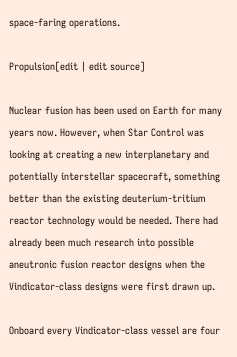space-faring operations.

Propulsion[edit | edit source]

Nuclear fusion has been used on Earth for many years now. However, when Star Control was looking at creating a new interplanetary and potentially interstellar spacecraft, something better than the existing deuterium-tritium reactor technology would be needed. There had already been much research into possible aneutronic fusion reactor designs when the Vindicator-class designs were first drawn up.

Onboard every Vindicator-class vessel are four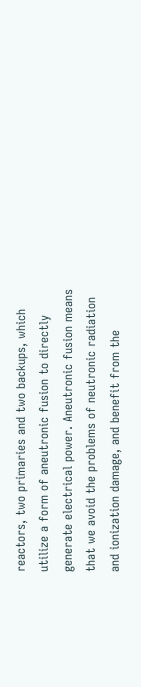reactors, two primaries and two backups, which utilize a form of aneutronic fusion to directly generate electrical power. Aneutronic fusion means that we avoid the problems of neutronic radiation and ionization damage, and benefit from the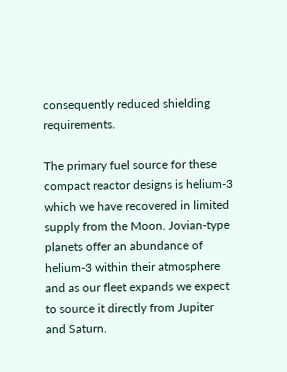consequently reduced shielding requirements.

The primary fuel source for these compact reactor designs is helium-3 which we have recovered in limited supply from the Moon. Jovian-type planets offer an abundance of helium-3 within their atmosphere and as our fleet expands we expect to source it directly from Jupiter and Saturn.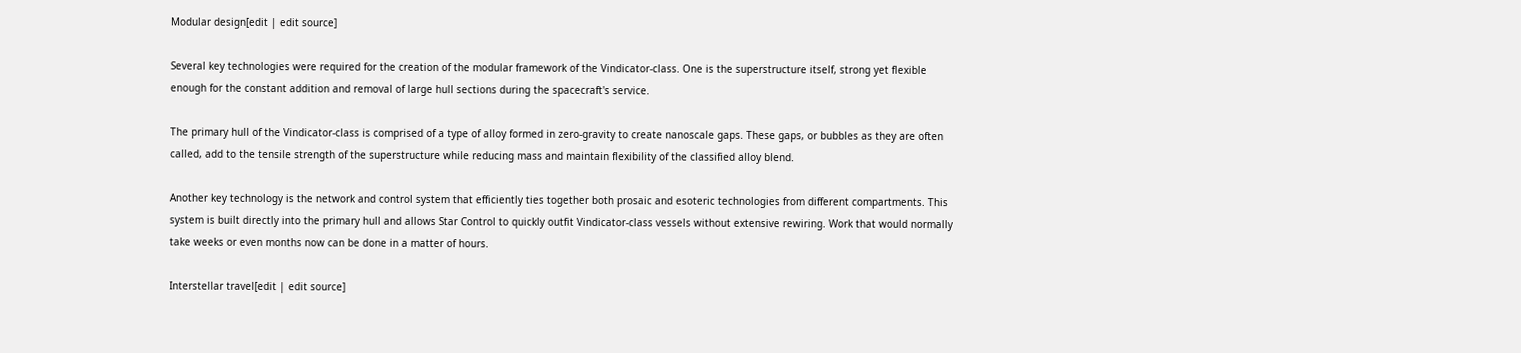Modular design[edit | edit source]

Several key technologies were required for the creation of the modular framework of the Vindicator-class. One is the superstructure itself, strong yet flexible enough for the constant addition and removal of large hull sections during the spacecraft's service.

The primary hull of the Vindicator-class is comprised of a type of alloy formed in zero-gravity to create nanoscale gaps. These gaps, or bubbles as they are often called, add to the tensile strength of the superstructure while reducing mass and maintain flexibility of the classified alloy blend.

Another key technology is the network and control system that efficiently ties together both prosaic and esoteric technologies from different compartments. This system is built directly into the primary hull and allows Star Control to quickly outfit Vindicator-class vessels without extensive rewiring. Work that would normally take weeks or even months now can be done in a matter of hours.

Interstellar travel[edit | edit source]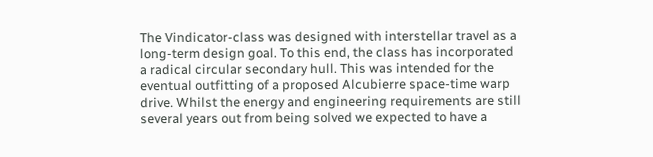The Vindicator-class was designed with interstellar travel as a long-term design goal. To this end, the class has incorporated a radical circular secondary hull. This was intended for the eventual outfitting of a proposed Alcubierre space-time warp drive. Whilst the energy and engineering requirements are still several years out from being solved we expected to have a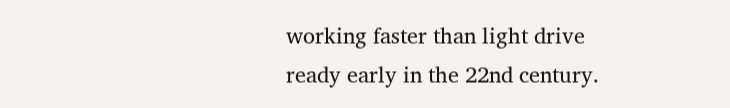working faster than light drive ready early in the 22nd century.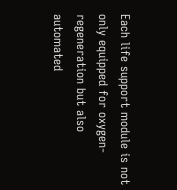Each life support module is not only equipped for oxygen-regeneration but also automated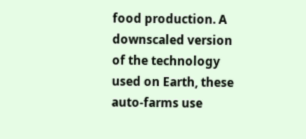food production. A downscaled version of the technology used on Earth, these auto-farms use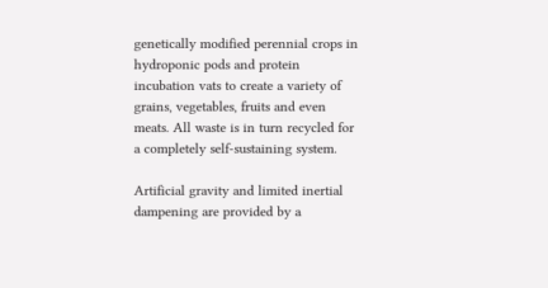genetically modified perennial crops in hydroponic pods and protein incubation vats to create a variety of grains, vegetables, fruits and even meats. All waste is in turn recycled for a completely self-sustaining system.

Artificial gravity and limited inertial dampening are provided by a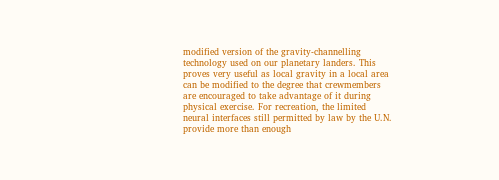modified version of the gravity-channelling technology used on our planetary landers. This proves very useful as local gravity in a local area can be modified to the degree that crewmembers are encouraged to take advantage of it during physical exercise. For recreation, the limited neural interfaces still permitted by law by the U.N. provide more than enough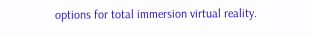options for total immersion virtual reality.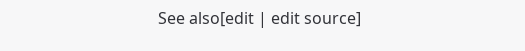See also[edit | edit source]